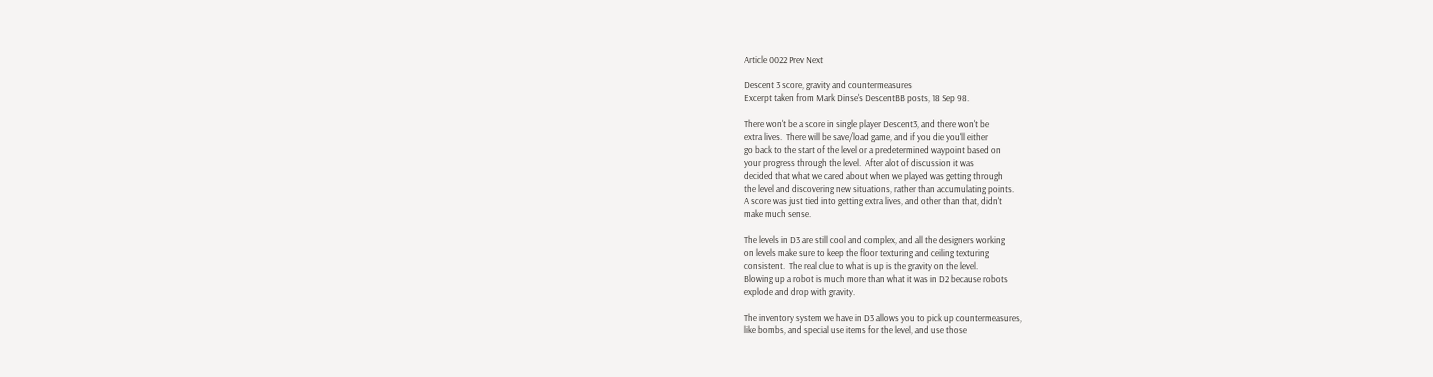Article 0022 Prev Next

Descent 3 score, gravity and countermeasures
Excerpt taken from Mark Dinse's DescentBB posts, 18 Sep 98.

There won't be a score in single player Descent3, and there won't be
extra lives.  There will be save/load game, and if you die you'll either
go back to the start of the level or a predetermined waypoint based on
your progress through the level.  After alot of discussion it was
decided that what we cared about when we played was getting through
the level and discovering new situations, rather than accumulating points.
A score was just tied into getting extra lives, and other than that, didn't
make much sense.

The levels in D3 are still cool and complex, and all the designers working
on levels make sure to keep the floor texturing and ceiling texturing
consistent.  The real clue to what is up is the gravity on the level.
Blowing up a robot is much more than what it was in D2 because robots
explode and drop with gravity.

The inventory system we have in D3 allows you to pick up countermeasures,
like bombs, and special use items for the level, and use those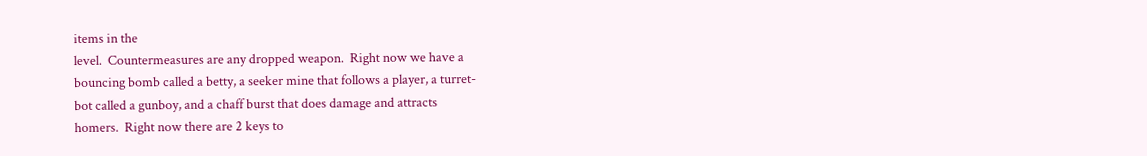items in the
level.  Countermeasures are any dropped weapon.  Right now we have a
bouncing bomb called a betty, a seeker mine that follows a player, a turret-
bot called a gunboy, and a chaff burst that does damage and attracts
homers.  Right now there are 2 keys to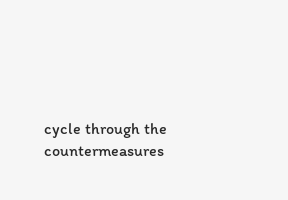cycle through the countermeasures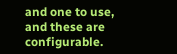and one to use, and these are configurable.